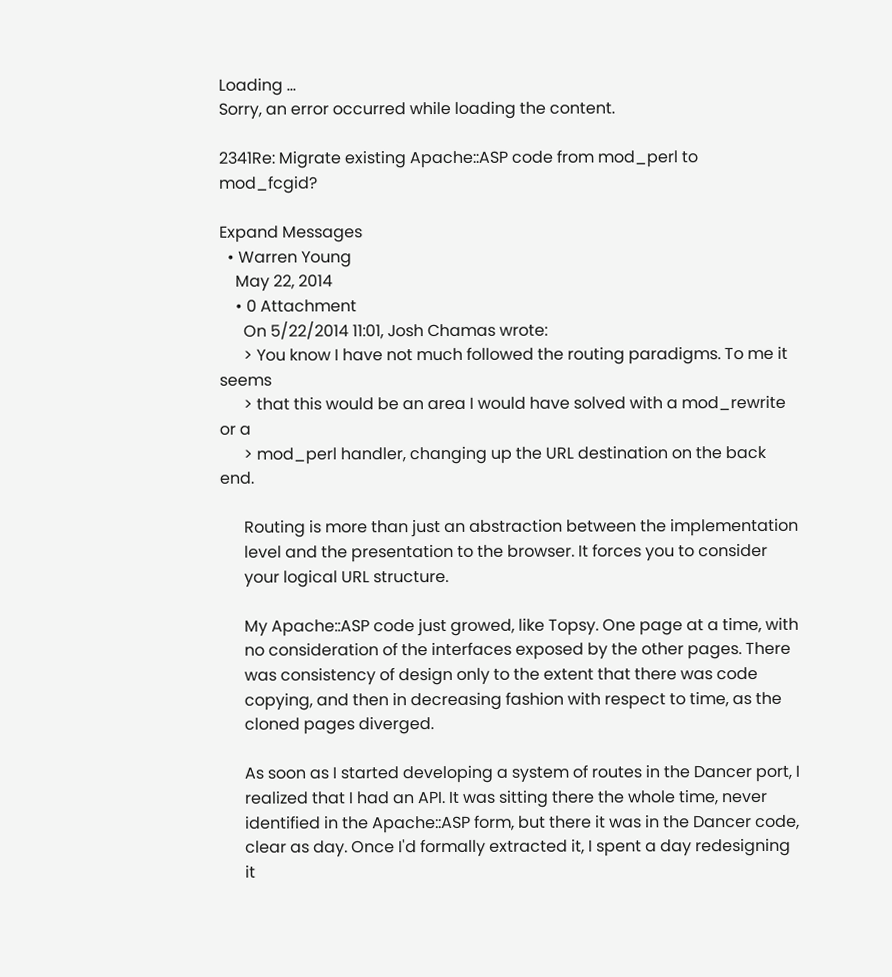Loading ...
Sorry, an error occurred while loading the content.

2341Re: Migrate existing Apache::ASP code from mod_perl to mod_fcgid?

Expand Messages
  • Warren Young
    May 22, 2014
    • 0 Attachment
      On 5/22/2014 11:01, Josh Chamas wrote:
      > You know I have not much followed the routing paradigms. To me it seems
      > that this would be an area I would have solved with a mod_rewrite or a
      > mod_perl handler, changing up the URL destination on the back end.

      Routing is more than just an abstraction between the implementation
      level and the presentation to the browser. It forces you to consider
      your logical URL structure.

      My Apache::ASP code just growed, like Topsy. One page at a time, with
      no consideration of the interfaces exposed by the other pages. There
      was consistency of design only to the extent that there was code
      copying, and then in decreasing fashion with respect to time, as the
      cloned pages diverged.

      As soon as I started developing a system of routes in the Dancer port, I
      realized that I had an API. It was sitting there the whole time, never
      identified in the Apache::ASP form, but there it was in the Dancer code,
      clear as day. Once I'd formally extracted it, I spent a day redesigning
      it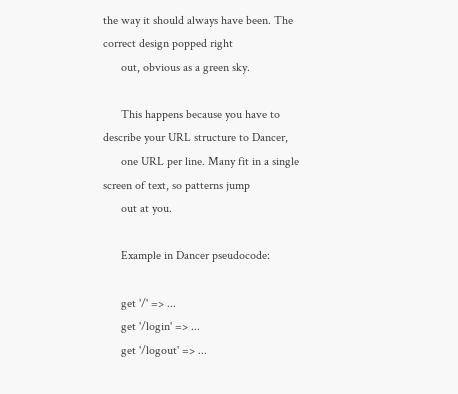the way it should always have been. The correct design popped right
      out, obvious as a green sky.

      This happens because you have to describe your URL structure to Dancer,
      one URL per line. Many fit in a single screen of text, so patterns jump
      out at you.

      Example in Dancer pseudocode:

      get '/' => ...
      get '/login' => ...
      get '/logout' => ...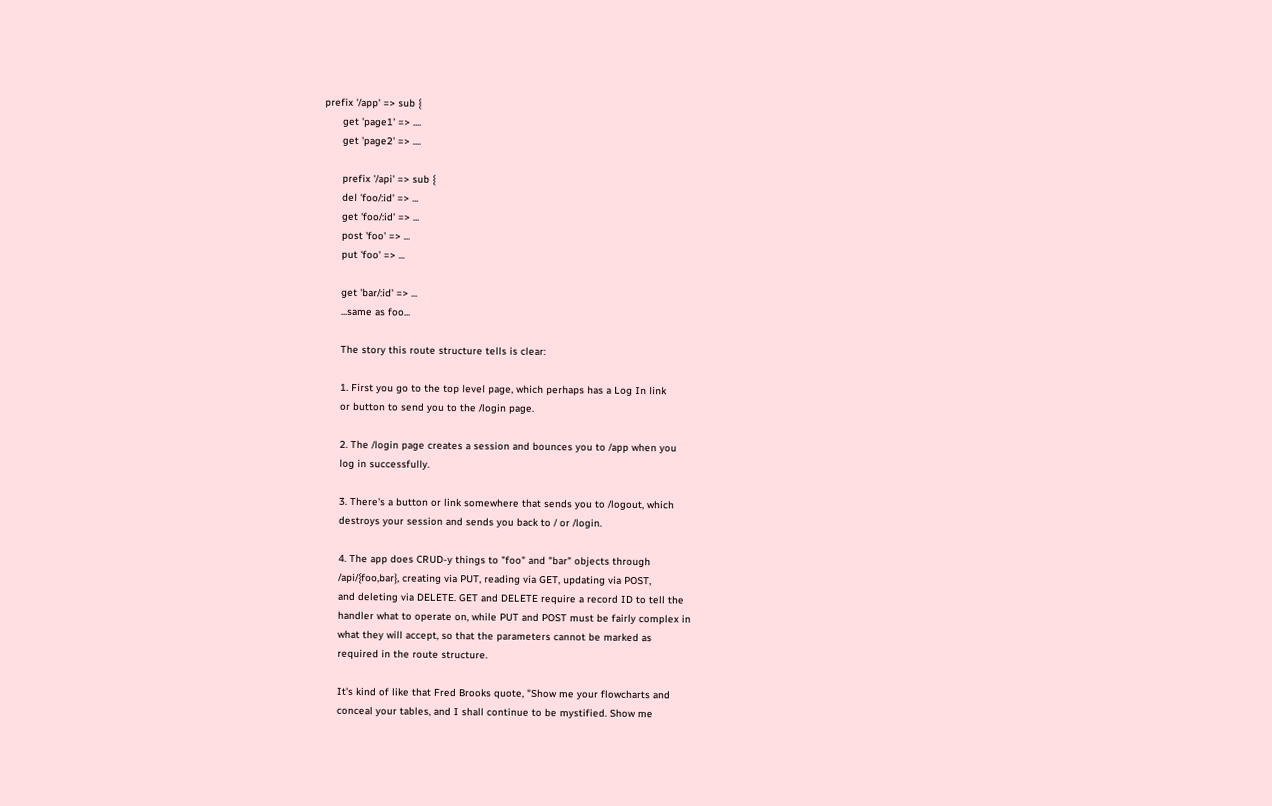prefix '/app' => sub {
      get 'page1' => ....
      get 'page2' => ....

      prefix '/api' => sub {
      del 'foo/:id' => ...
      get 'foo/:id' => ...
      post 'foo' => ...
      put 'foo' => ...

      get 'bar/:id' => ...
      ...same as foo...

      The story this route structure tells is clear:

      1. First you go to the top level page, which perhaps has a Log In link
      or button to send you to the /login page.

      2. The /login page creates a session and bounces you to /app when you
      log in successfully.

      3. There's a button or link somewhere that sends you to /logout, which
      destroys your session and sends you back to / or /login.

      4. The app does CRUD-y things to "foo" and "bar" objects through
      /api/{foo,bar}, creating via PUT, reading via GET, updating via POST,
      and deleting via DELETE. GET and DELETE require a record ID to tell the
      handler what to operate on, while PUT and POST must be fairly complex in
      what they will accept, so that the parameters cannot be marked as
      required in the route structure.

      It's kind of like that Fred Brooks quote, "Show me your flowcharts and
      conceal your tables, and I shall continue to be mystified. Show me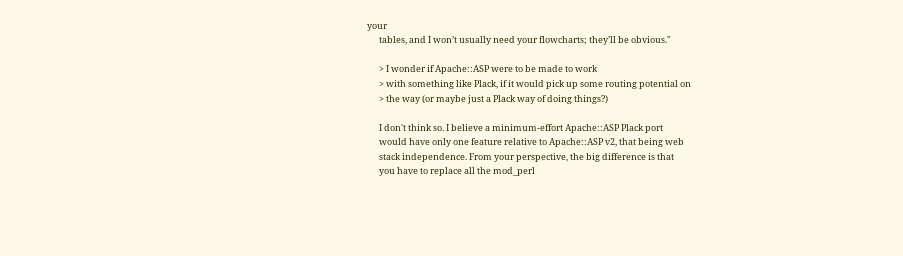your
      tables, and I won’t usually need your flowcharts; they’ll be obvious."

      > I wonder if Apache::ASP were to be made to work
      > with something like Plack, if it would pick up some routing potential on
      > the way (or maybe just a Plack way of doing things?)

      I don't think so. I believe a minimum-effort Apache::ASP Plack port
      would have only one feature relative to Apache::ASP v2, that being web
      stack independence. From your perspective, the big difference is that
      you have to replace all the mod_perl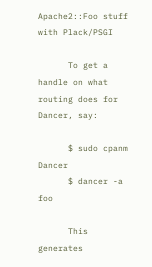Apache2::Foo stuff with Plack/PSGI

      To get a handle on what routing does for Dancer, say:

      $ sudo cpanm Dancer
      $ dancer -a foo

      This generates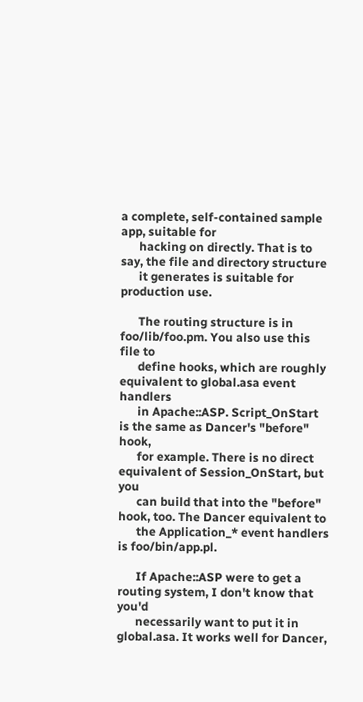a complete, self-contained sample app, suitable for
      hacking on directly. That is to say, the file and directory structure
      it generates is suitable for production use.

      The routing structure is in foo/lib/foo.pm. You also use this file to
      define hooks, which are roughly equivalent to global.asa event handlers
      in Apache::ASP. Script_OnStart is the same as Dancer's "before" hook,
      for example. There is no direct equivalent of Session_OnStart, but you
      can build that into the "before" hook, too. The Dancer equivalent to
      the Application_* event handlers is foo/bin/app.pl.

      If Apache::ASP were to get a routing system, I don't know that you'd
      necessarily want to put it in global.asa. It works well for Dancer,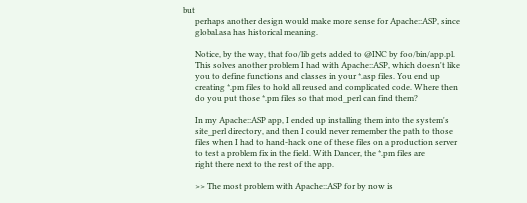but
      perhaps another design would make more sense for Apache::ASP, since
      global.asa has historical meaning.

      Notice, by the way, that foo/lib gets added to @INC by foo/bin/app.pl.
      This solves another problem I had with Apache::ASP, which doesn't like
      you to define functions and classes in your *.asp files. You end up
      creating *.pm files to hold all reused and complicated code. Where then
      do you put those *.pm files so that mod_perl can find them?

      In my Apache::ASP app, I ended up installing them into the system's
      site_perl directory, and then I could never remember the path to those
      files when I had to hand-hack one of these files on a production server
      to test a problem fix in the field. With Dancer, the *.pm files are
      right there next to the rest of the app.

      >> The most problem with Apache::ASP for by now is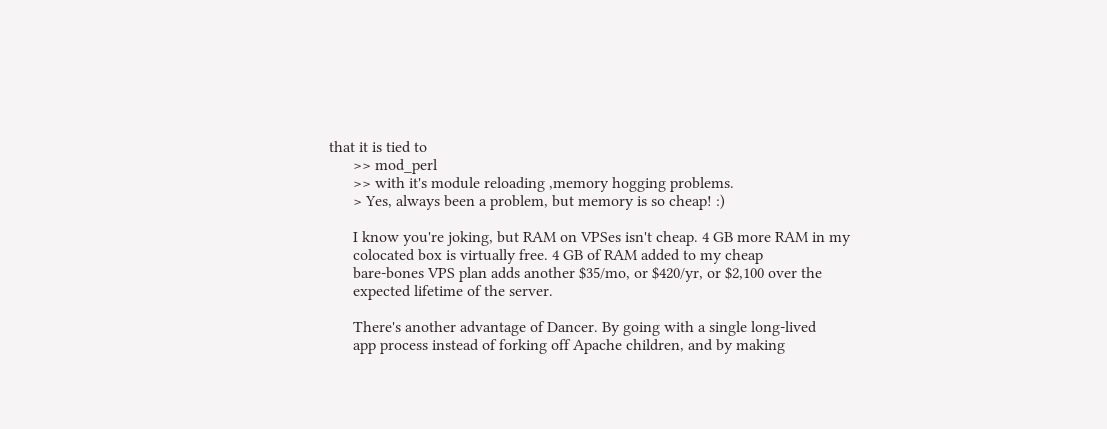that it is tied to
      >> mod_perl
      >> with it's module reloading ,memory hogging problems.
      > Yes, always been a problem, but memory is so cheap! :)

      I know you're joking, but RAM on VPSes isn't cheap. 4 GB more RAM in my
      colocated box is virtually free. 4 GB of RAM added to my cheap
      bare-bones VPS plan adds another $35/mo, or $420/yr, or $2,100 over the
      expected lifetime of the server.

      There's another advantage of Dancer. By going with a single long-lived
      app process instead of forking off Apache children, and by making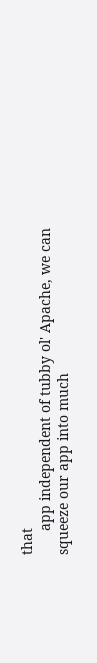that
      app independent of tubby ol' Apache, we can squeeze our app into much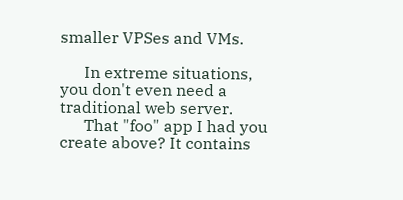smaller VPSes and VMs.

      In extreme situations, you don't even need a traditional web server.
      That "foo" app I had you create above? It contains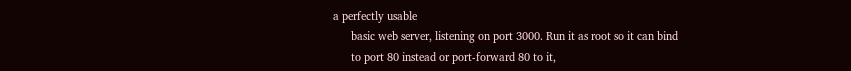a perfectly usable
      basic web server, listening on port 3000. Run it as root so it can bind
      to port 80 instead or port-forward 80 to it,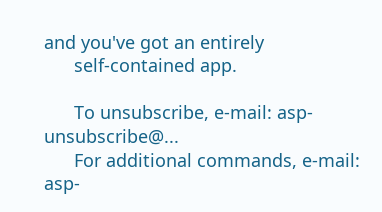and you've got an entirely
      self-contained app.

      To unsubscribe, e-mail: asp-unsubscribe@...
      For additional commands, e-mail: asp-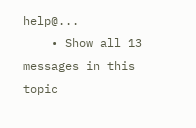help@...
    • Show all 13 messages in this topic